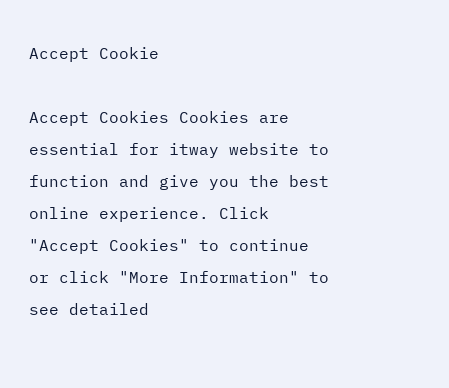Accept Cookie

Accept Cookies Cookies are essential for itway website to function and give you the best online experience. Click "Accept Cookies" to continue or click "More Information" to see detailed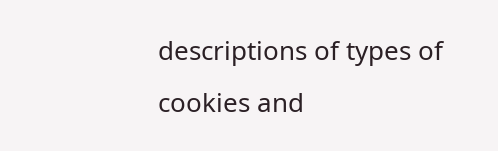descriptions of types of cookies and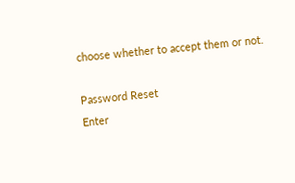choose whether to accept them or not.

Password Reset
Enter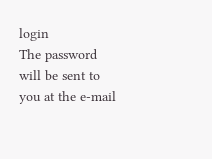login
The password will be sent to you at the e-mail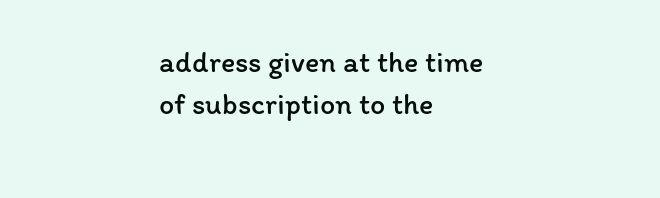address given at the time of subscription to the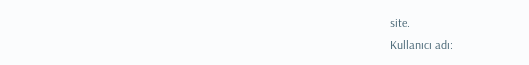site.
Kullanıcı adı: